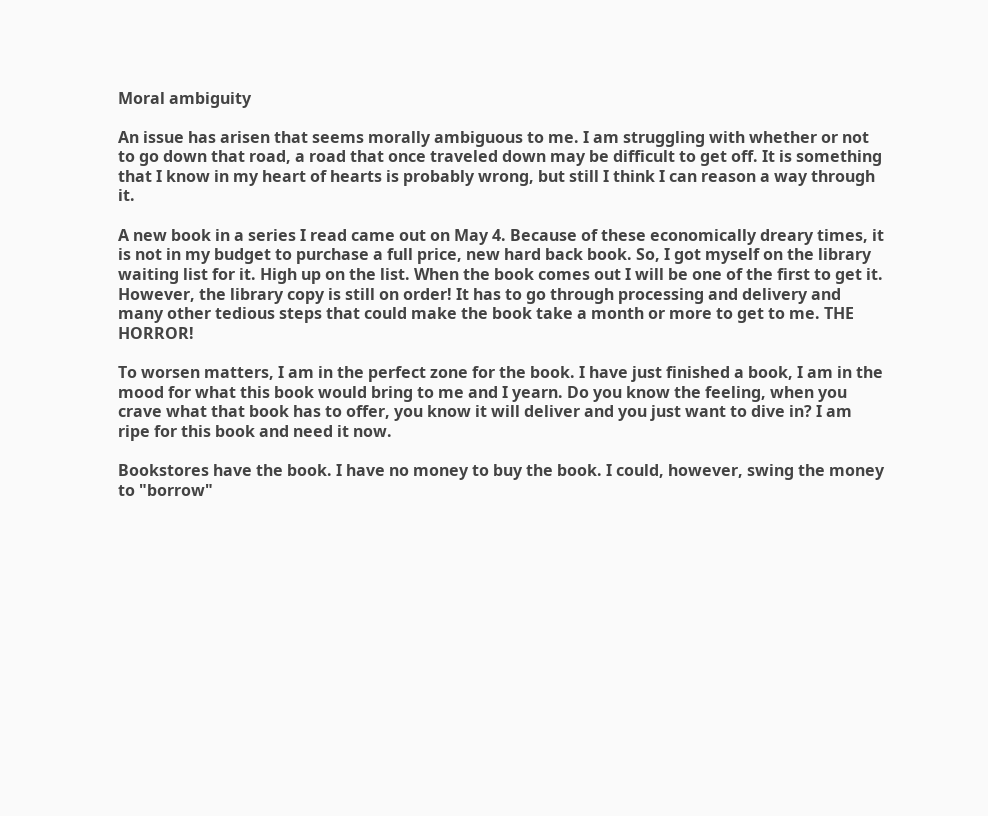Moral ambiguity

An issue has arisen that seems morally ambiguous to me. I am struggling with whether or not to go down that road, a road that once traveled down may be difficult to get off. It is something that I know in my heart of hearts is probably wrong, but still I think I can reason a way through it.

A new book in a series I read came out on May 4. Because of these economically dreary times, it is not in my budget to purchase a full price, new hard back book. So, I got myself on the library waiting list for it. High up on the list. When the book comes out I will be one of the first to get it. However, the library copy is still on order! It has to go through processing and delivery and many other tedious steps that could make the book take a month or more to get to me. THE HORROR!

To worsen matters, I am in the perfect zone for the book. I have just finished a book, I am in the mood for what this book would bring to me and I yearn. Do you know the feeling, when you crave what that book has to offer, you know it will deliver and you just want to dive in? I am ripe for this book and need it now.

Bookstores have the book. I have no money to buy the book. I could, however, swing the money to "borrow"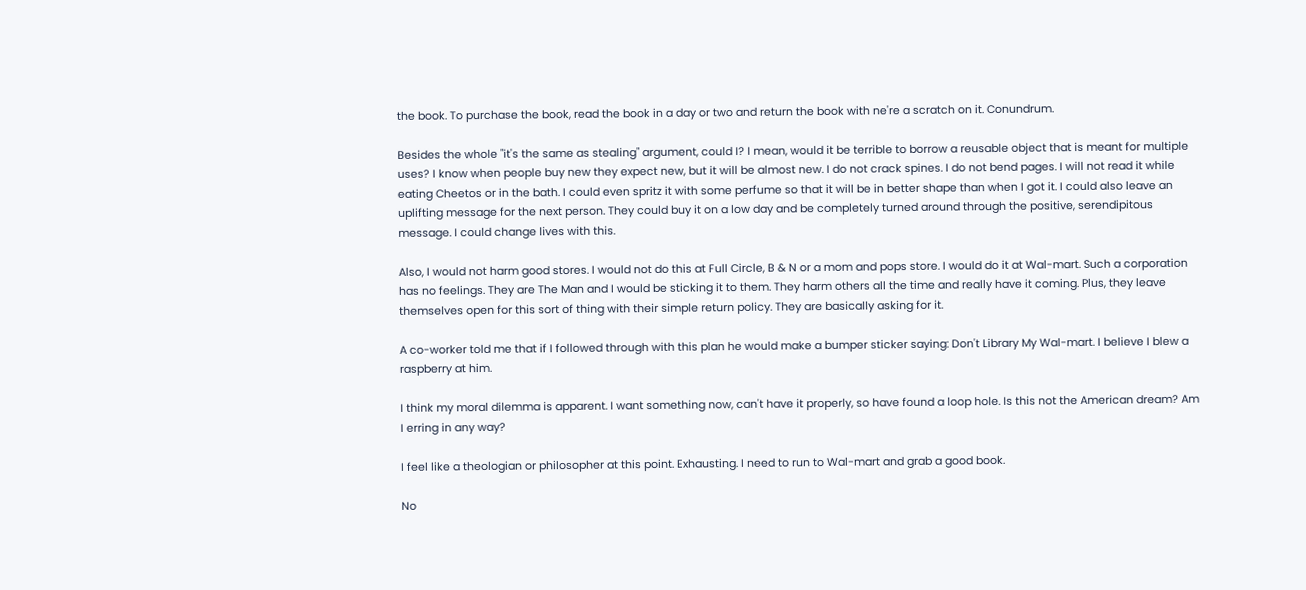the book. To purchase the book, read the book in a day or two and return the book with ne're a scratch on it. Conundrum.

Besides the whole "it's the same as stealing" argument, could I? I mean, would it be terrible to borrow a reusable object that is meant for multiple uses? I know when people buy new they expect new, but it will be almost new. I do not crack spines. I do not bend pages. I will not read it while eating Cheetos or in the bath. I could even spritz it with some perfume so that it will be in better shape than when I got it. I could also leave an uplifting message for the next person. They could buy it on a low day and be completely turned around through the positive, serendipitous message. I could change lives with this.

Also, I would not harm good stores. I would not do this at Full Circle, B & N or a mom and pops store. I would do it at Wal-mart. Such a corporation has no feelings. They are The Man and I would be sticking it to them. They harm others all the time and really have it coming. Plus, they leave themselves open for this sort of thing with their simple return policy. They are basically asking for it.

A co-worker told me that if I followed through with this plan he would make a bumper sticker saying: Don't Library My Wal-mart. I believe I blew a raspberry at him.

I think my moral dilemma is apparent. I want something now, can't have it properly, so have found a loop hole. Is this not the American dream? Am I erring in any way?

I feel like a theologian or philosopher at this point. Exhausting. I need to run to Wal-mart and grab a good book.

No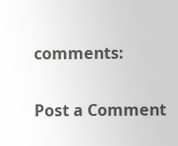comments:

Post a Comment